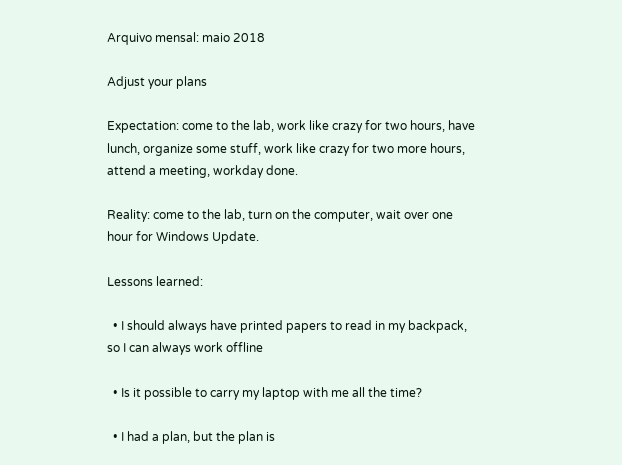Arquivo mensal: maio 2018

Adjust your plans

Expectation: come to the lab, work like crazy for two hours, have lunch, organize some stuff, work like crazy for two more hours, attend a meeting, workday done.

Reality: come to the lab, turn on the computer, wait over one hour for Windows Update.

Lessons learned:

  • I should always have printed papers to read in my backpack, so I can always work offline

  • Is it possible to carry my laptop with me all the time?

  • I had a plan, but the plan is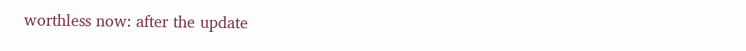worthless now: after the update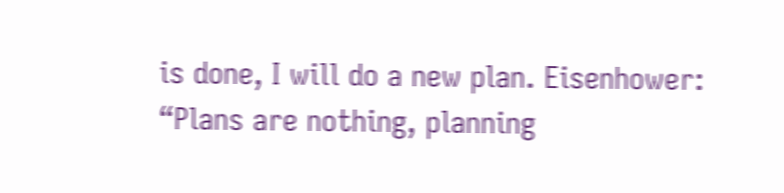is done, I will do a new plan. Eisenhower: “Plans are nothing, planning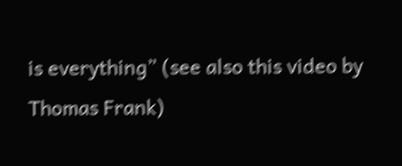is everything” (see also this video by Thomas Frank)